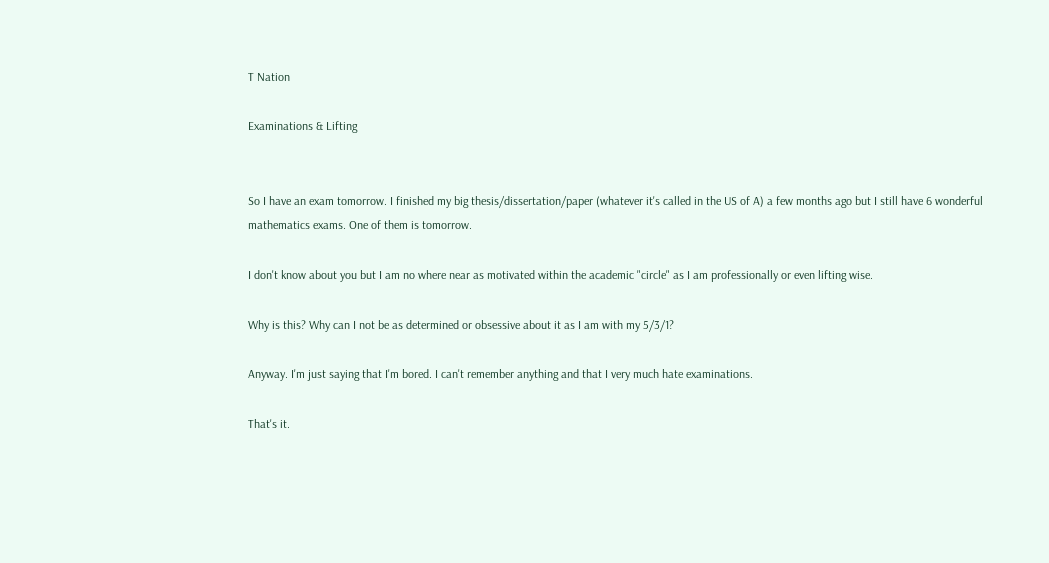T Nation

Examinations & Lifting


So I have an exam tomorrow. I finished my big thesis/dissertation/paper (whatever it's called in the US of A) a few months ago but I still have 6 wonderful mathematics exams. One of them is tomorrow.

I don't know about you but I am no where near as motivated within the academic "circle" as I am professionally or even lifting wise.

Why is this? Why can I not be as determined or obsessive about it as I am with my 5/3/1?

Anyway. I'm just saying that I'm bored. I can't remember anything and that I very much hate examinations.

That's it.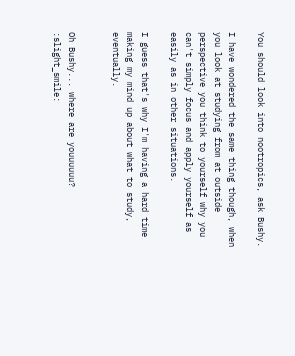You should look into nootropics, ask Bushy.

I have wondered the same thing though, when you look at studying from at outside perspective you think to yourself why you can't simply focus and apply yourself as easily as in other situations.

I guess that's why I'm having a hard time making my mind up about what to study, eventually.


Oh Bushy... where are youuuuuu? :slight_smile: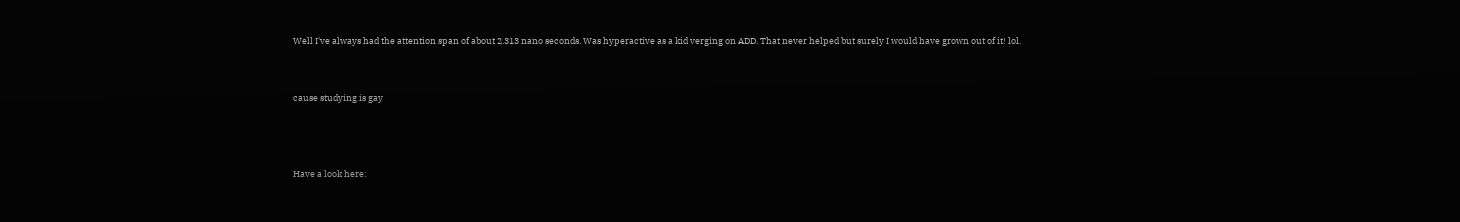Well I've always had the attention span of about 2.313 nano seconds. Was hyperactive as a kid verging on ADD. That never helped but surely I would have grown out of it! lol.


cause studying is gay



Have a look here: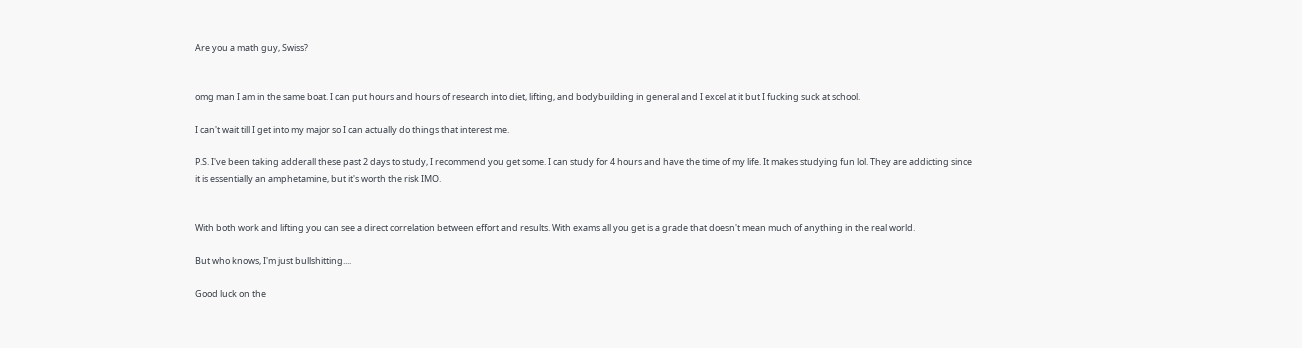Are you a math guy, Swiss?


omg man I am in the same boat. I can put hours and hours of research into diet, lifting, and bodybuilding in general and I excel at it but I fucking suck at school.

I can't wait till I get into my major so I can actually do things that interest me.

P.S. I've been taking adderall these past 2 days to study, I recommend you get some. I can study for 4 hours and have the time of my life. It makes studying fun lol. They are addicting since it is essentially an amphetamine, but it's worth the risk IMO.


With both work and lifting you can see a direct correlation between effort and results. With exams all you get is a grade that doesn't mean much of anything in the real world.

But who knows, I'm just bullshitting....

Good luck on the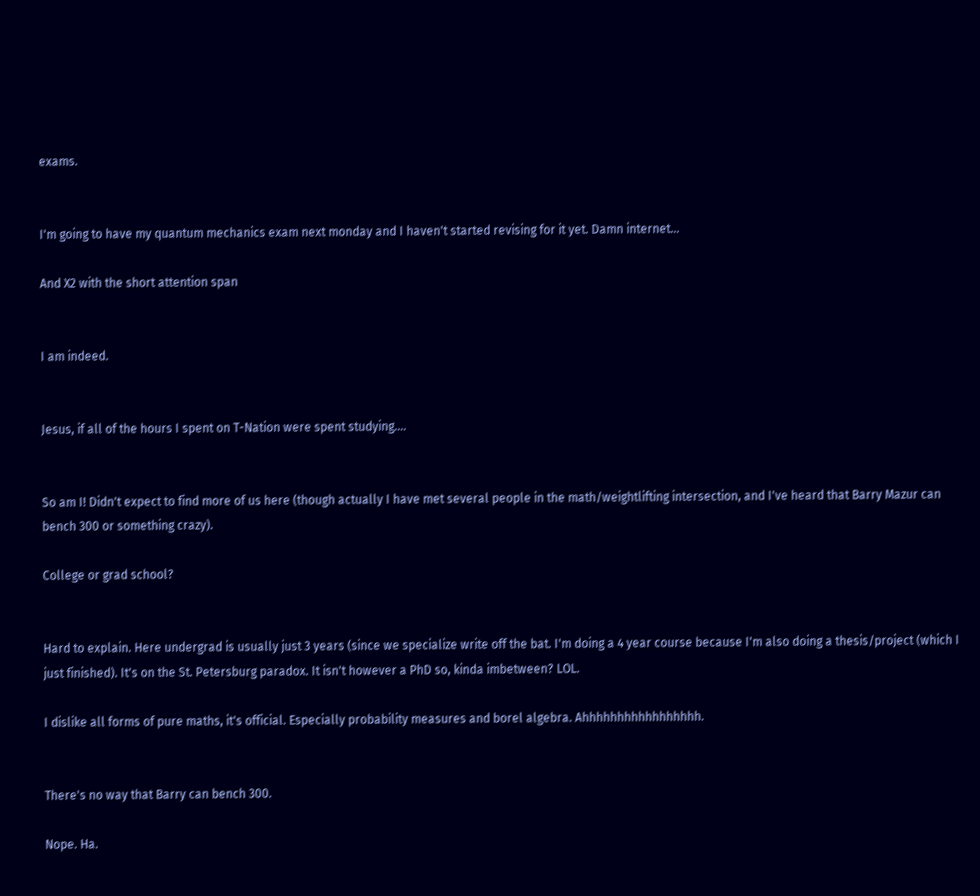exams.


I'm going to have my quantum mechanics exam next monday and I haven't started revising for it yet. Damn internet...

And X2 with the short attention span


I am indeed.


Jesus, if all of the hours I spent on T-Nation were spent studying....


So am I! Didn't expect to find more of us here (though actually I have met several people in the math/weightlifting intersection, and I've heard that Barry Mazur can bench 300 or something crazy).

College or grad school?


Hard to explain. Here undergrad is usually just 3 years (since we specialize write off the bat. I'm doing a 4 year course because I'm also doing a thesis/project (which I just finished). It's on the St. Petersburg paradox. It isn't however a PhD so, kinda imbetween? LOL.

I dislike all forms of pure maths, it's official. Especially probability measures and borel algebra. Ahhhhhhhhhhhhhhhhh.


There's no way that Barry can bench 300.

Nope. Ha.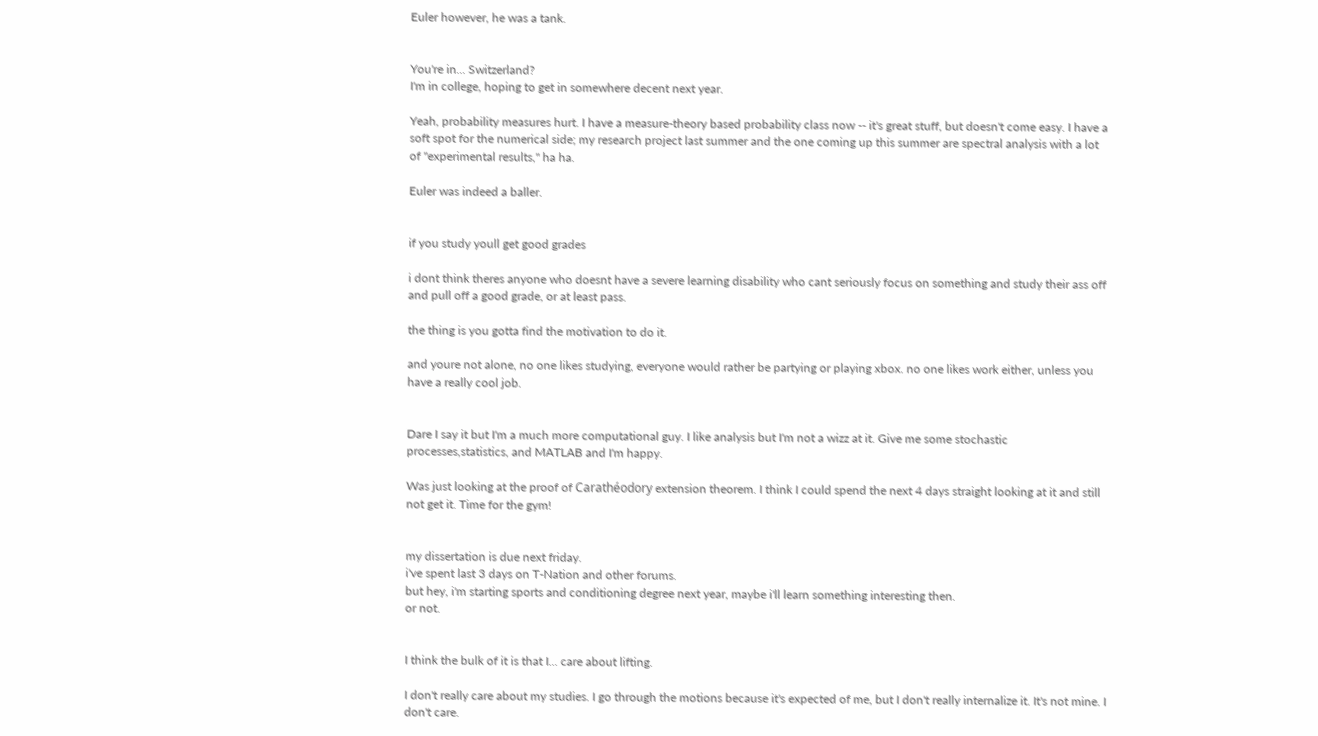Euler however, he was a tank.


You're in... Switzerland?
I'm in college, hoping to get in somewhere decent next year.

Yeah, probability measures hurt. I have a measure-theory based probability class now -- it's great stuff, but doesn't come easy. I have a soft spot for the numerical side; my research project last summer and the one coming up this summer are spectral analysis with a lot of "experimental results," ha ha.

Euler was indeed a baller.


if you study youll get good grades

i dont think theres anyone who doesnt have a severe learning disability who cant seriously focus on something and study their ass off and pull off a good grade, or at least pass.

the thing is you gotta find the motivation to do it.

and youre not alone, no one likes studying, everyone would rather be partying or playing xbox. no one likes work either, unless you have a really cool job.


Dare I say it but I'm a much more computational guy. I like analysis but I'm not a wizz at it. Give me some stochastic processes,statistics, and MATLAB and I'm happy.

Was just looking at the proof of Carathéodory extension theorem. I think I could spend the next 4 days straight looking at it and still not get it. Time for the gym!


my dissertation is due next friday.
i've spent last 3 days on T-Nation and other forums.
but hey, i'm starting sports and conditioning degree next year, maybe i'll learn something interesting then.
or not.


I think the bulk of it is that I... care about lifting.

I don't really care about my studies. I go through the motions because it's expected of me, but I don't really internalize it. It's not mine. I don't care.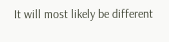It will most likely be different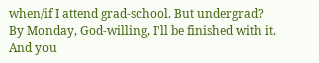when/if I attend grad-school. But undergrad? By Monday, God-willing, I'll be finished with it. And you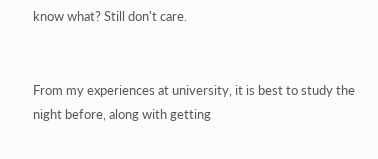know what? Still don't care.


From my experiences at university, it is best to study the night before, along with getting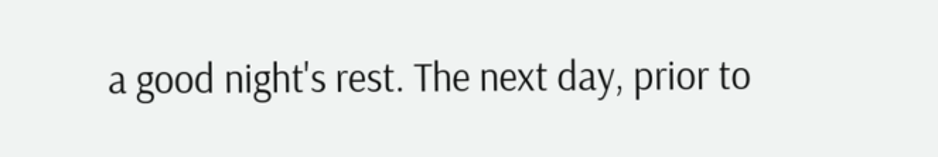a good night's rest. The next day, prior to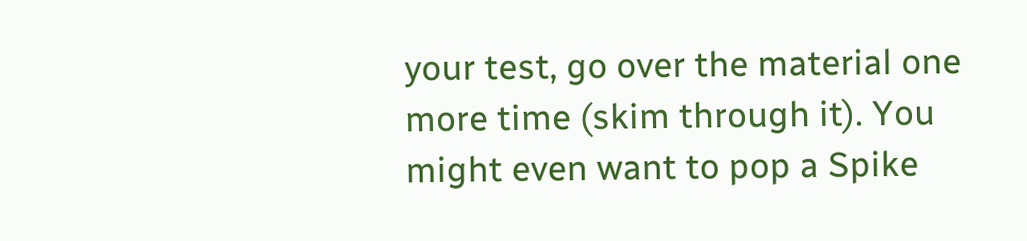your test, go over the material one more time (skim through it). You might even want to pop a Spike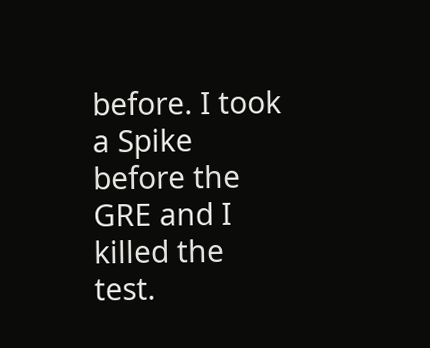before. I took a Spike before the GRE and I killed the test.